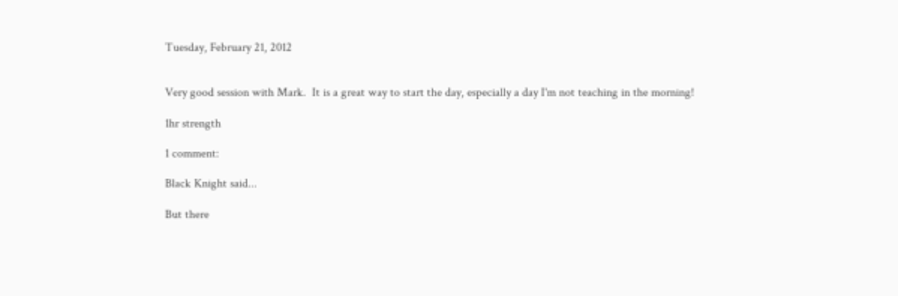Tuesday, February 21, 2012


Very good session with Mark.  It is a great way to start the day, especially a day I'm not teaching in the morning!

1hr strength

1 comment:

Black Knight said...

But there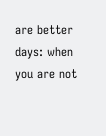are better days: when you are not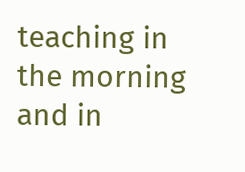teaching in the morning and in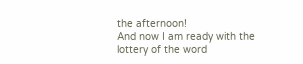the afternoon!
And now I am ready with the lottery of the word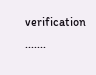verification .......